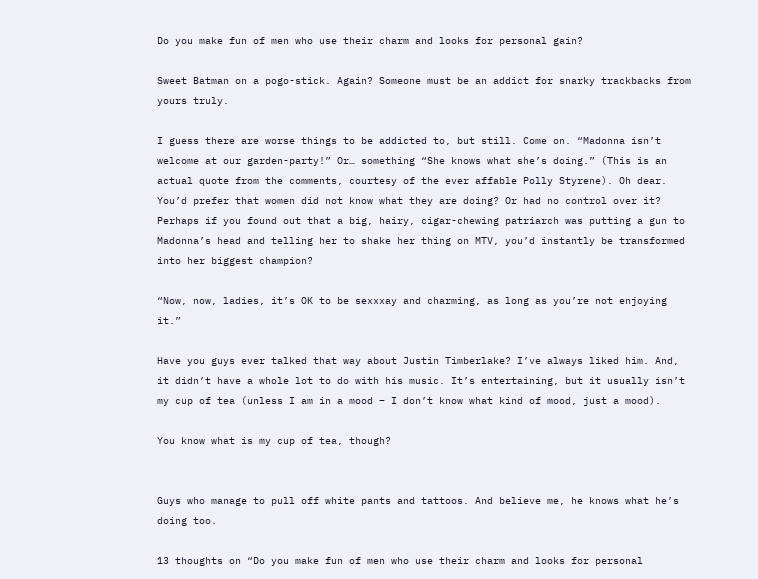Do you make fun of men who use their charm and looks for personal gain?

Sweet Batman on a pogo-stick. Again? Someone must be an addict for snarky trackbacks from yours truly.

I guess there are worse things to be addicted to, but still. Come on. “Madonna isn’t welcome at our garden-party!” Or… something “She knows what she’s doing.” (This is an actual quote from the comments, courtesy of the ever affable Polly Styrene). Oh dear. You’d prefer that women did not know what they are doing? Or had no control over it? Perhaps if you found out that a big, hairy, cigar-chewing patriarch was putting a gun to Madonna’s head and telling her to shake her thing on MTV, you’d instantly be transformed into her biggest champion?

“Now, now, ladies, it’s OK to be sexxxay and charming, as long as you’re not enjoying it.”

Have you guys ever talked that way about Justin Timberlake? I’ve always liked him. And, it didn’t have a whole lot to do with his music. It’s entertaining, but it usually isn’t my cup of tea (unless I am in a mood – I don’t know what kind of mood, just a mood).

You know what is my cup of tea, though?


Guys who manage to pull off white pants and tattoos. And believe me, he knows what he’s doing too.

13 thoughts on “Do you make fun of men who use their charm and looks for personal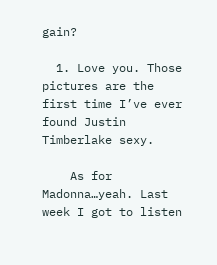gain?

  1. Love you. Those pictures are the first time I’ve ever found Justin Timberlake sexy.

    As for Madonna…yeah. Last week I got to listen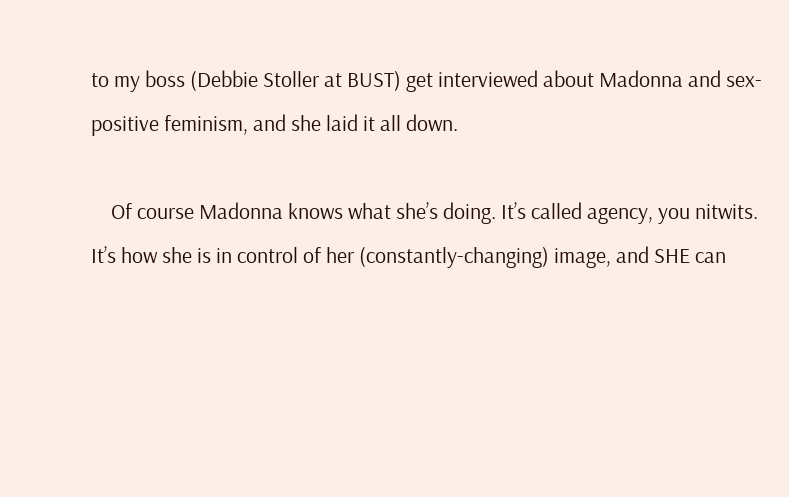to my boss (Debbie Stoller at BUST) get interviewed about Madonna and sex-positive feminism, and she laid it all down.

    Of course Madonna knows what she’s doing. It’s called agency, you nitwits. It’s how she is in control of her (constantly-changing) image, and SHE can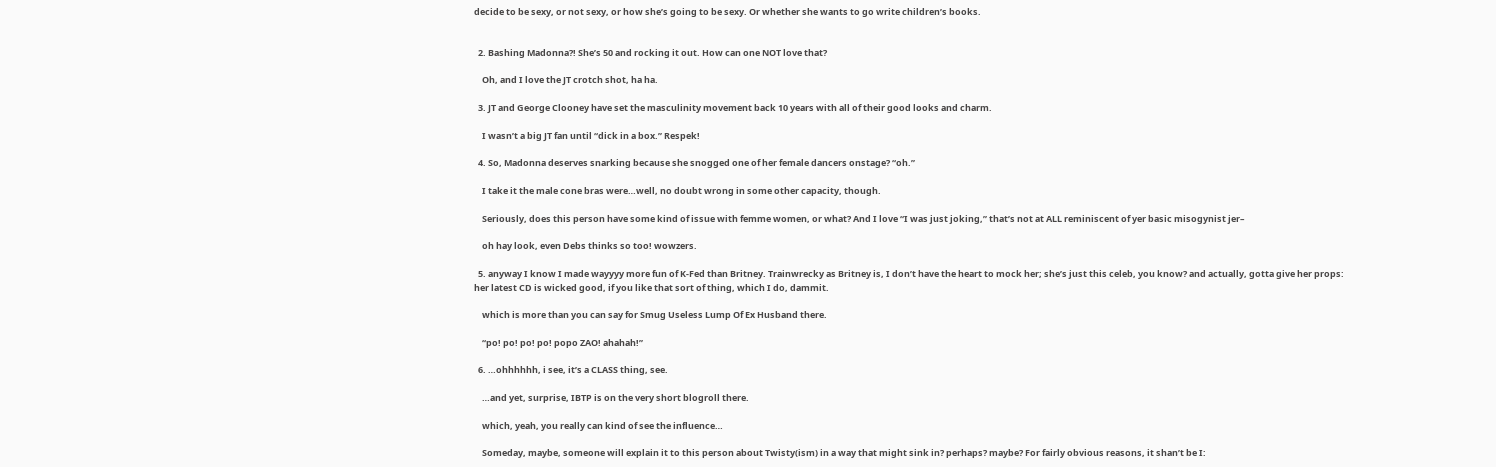decide to be sexy, or not sexy, or how she’s going to be sexy. Or whether she wants to go write children’s books.


  2. Bashing Madonna?! She’s 50 and rocking it out. How can one NOT love that?

    Oh, and I love the JT crotch shot, ha ha.

  3. JT and George Clooney have set the masculinity movement back 10 years with all of their good looks and charm.

    I wasn’t a big JT fan until “dick in a box.” Respek!

  4. So, Madonna deserves snarking because she snogged one of her female dancers onstage? “oh.”

    I take it the male cone bras were…well, no doubt wrong in some other capacity, though.

    Seriously, does this person have some kind of issue with femme women, or what? And I love “I was just joking,” that’s not at ALL reminiscent of yer basic misogynist jer–

    oh hay look, even Debs thinks so too! wowzers.

  5. anyway I know I made wayyyy more fun of K-Fed than Britney. Trainwrecky as Britney is, I don’t have the heart to mock her; she’s just this celeb, you know? and actually, gotta give her props: her latest CD is wicked good, if you like that sort of thing, which I do, dammit.

    which is more than you can say for Smug Useless Lump Of Ex Husband there.

    “po! po! po! po! popo ZAO! ahahah!”

  6. …ohhhhhh, i see, it’s a CLASS thing, see.

    …and yet, surprise, IBTP is on the very short blogroll there.

    which, yeah, you really can kind of see the influence…

    Someday, maybe, someone will explain it to this person about Twisty(ism) in a way that might sink in? perhaps? maybe? For fairly obvious reasons, it shan’t be I: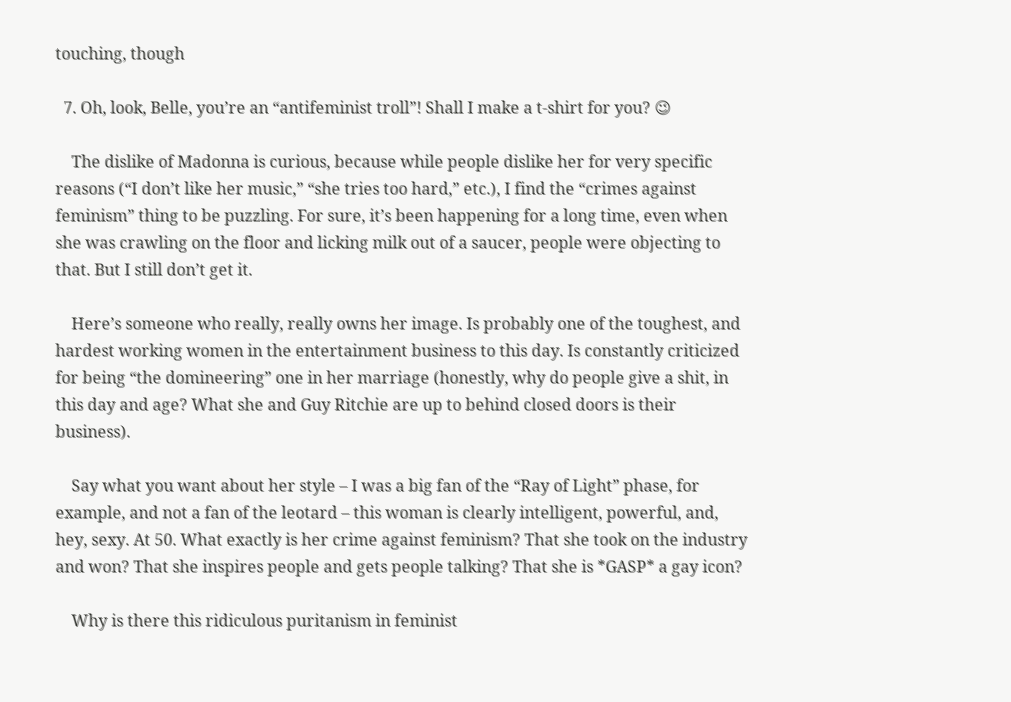touching, though

  7. Oh, look, Belle, you’re an “antifeminist troll”! Shall I make a t-shirt for you? 😉

    The dislike of Madonna is curious, because while people dislike her for very specific reasons (“I don’t like her music,” “she tries too hard,” etc.), I find the “crimes against feminism” thing to be puzzling. For sure, it’s been happening for a long time, even when she was crawling on the floor and licking milk out of a saucer, people were objecting to that. But I still don’t get it.

    Here’s someone who really, really owns her image. Is probably one of the toughest, and hardest working women in the entertainment business to this day. Is constantly criticized for being “the domineering” one in her marriage (honestly, why do people give a shit, in this day and age? What she and Guy Ritchie are up to behind closed doors is their business).

    Say what you want about her style – I was a big fan of the “Ray of Light” phase, for example, and not a fan of the leotard – this woman is clearly intelligent, powerful, and, hey, sexy. At 50. What exactly is her crime against feminism? That she took on the industry and won? That she inspires people and gets people talking? That she is *GASP* a gay icon?

    Why is there this ridiculous puritanism in feminist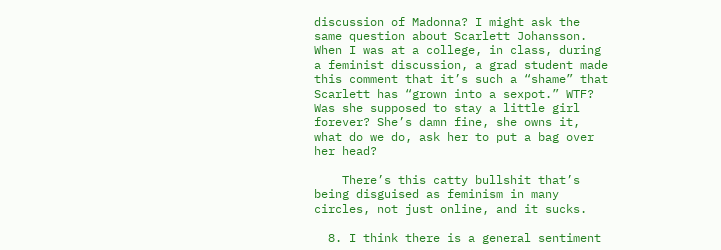discussion of Madonna? I might ask the same question about Scarlett Johansson. When I was at a college, in class, during a feminist discussion, a grad student made this comment that it’s such a “shame” that Scarlett has “grown into a sexpot.” WTF? Was she supposed to stay a little girl forever? She’s damn fine, she owns it, what do we do, ask her to put a bag over her head?

    There’s this catty bullshit that’s being disguised as feminism in many circles, not just online, and it sucks.

  8. I think there is a general sentiment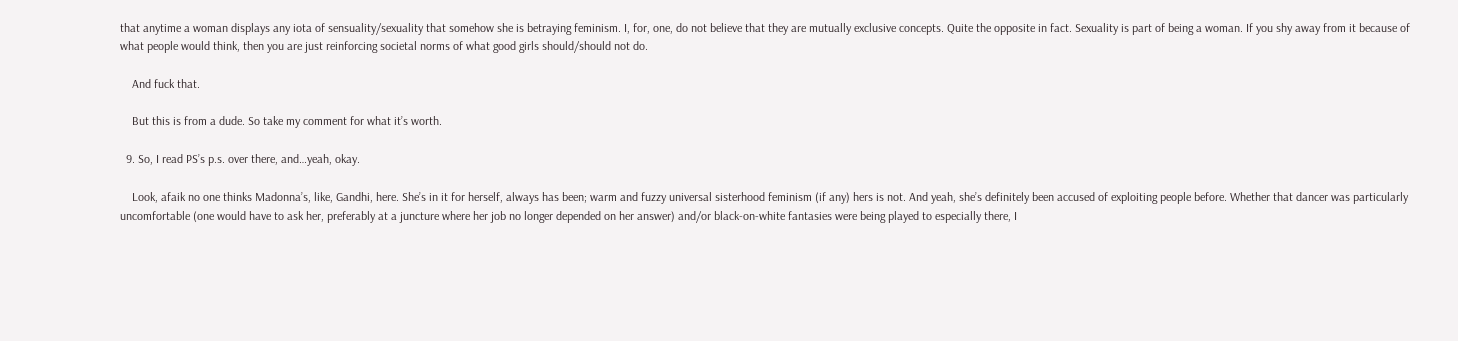that anytime a woman displays any iota of sensuality/sexuality that somehow she is betraying feminism. I, for, one, do not believe that they are mutually exclusive concepts. Quite the opposite in fact. Sexuality is part of being a woman. If you shy away from it because of what people would think, then you are just reinforcing societal norms of what good girls should/should not do.

    And fuck that.

    But this is from a dude. So take my comment for what it’s worth.

  9. So, I read PS’s p.s. over there, and…yeah, okay.

    Look, afaik no one thinks Madonna’s, like, Gandhi, here. She’s in it for herself, always has been; warm and fuzzy universal sisterhood feminism (if any) hers is not. And yeah, she’s definitely been accused of exploiting people before. Whether that dancer was particularly uncomfortable (one would have to ask her, preferably at a juncture where her job no longer depended on her answer) and/or black-on-white fantasies were being played to especially there, I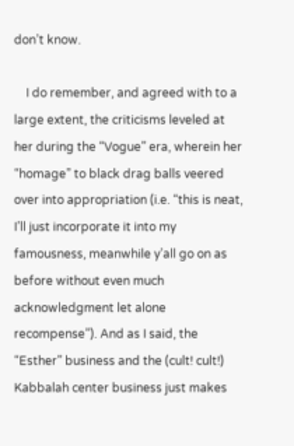don’t know.

    I do remember, and agreed with to a large extent, the criticisms leveled at her during the “Vogue” era, wherein her “homage” to black drag balls veered over into appropriation (i.e. “this is neat, I’ll just incorporate it into my famousness, meanwhile y’all go on as before without even much acknowledgment let alone recompense”). And as I said, the “Esther” business and the (cult! cult!) Kabbalah center business just makes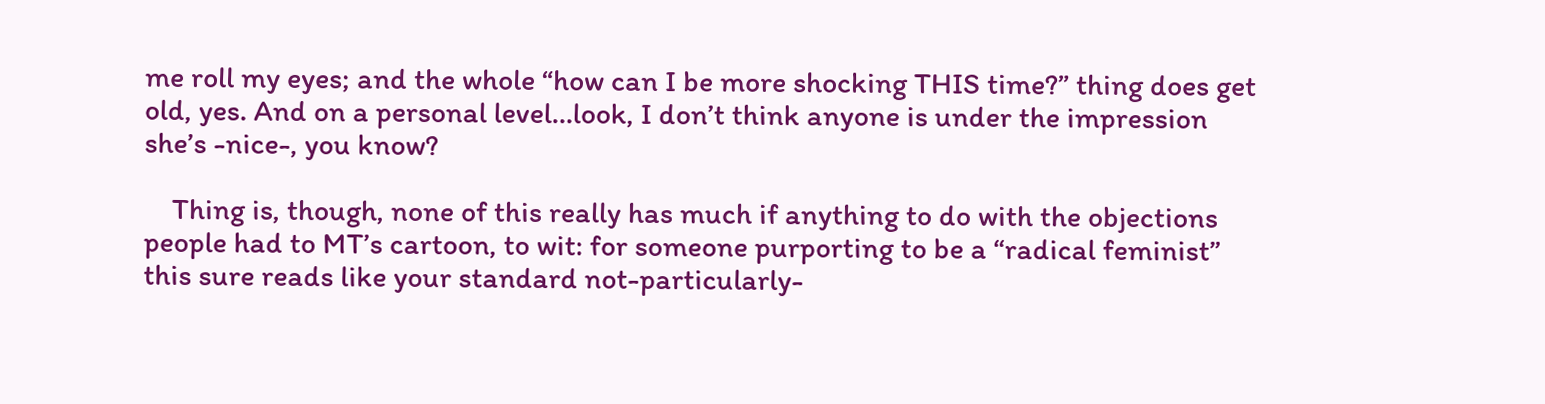me roll my eyes; and the whole “how can I be more shocking THIS time?” thing does get old, yes. And on a personal level…look, I don’t think anyone is under the impression she’s -nice-, you know?

    Thing is, though, none of this really has much if anything to do with the objections people had to MT’s cartoon, to wit: for someone purporting to be a “radical feminist” this sure reads like your standard not-particularly-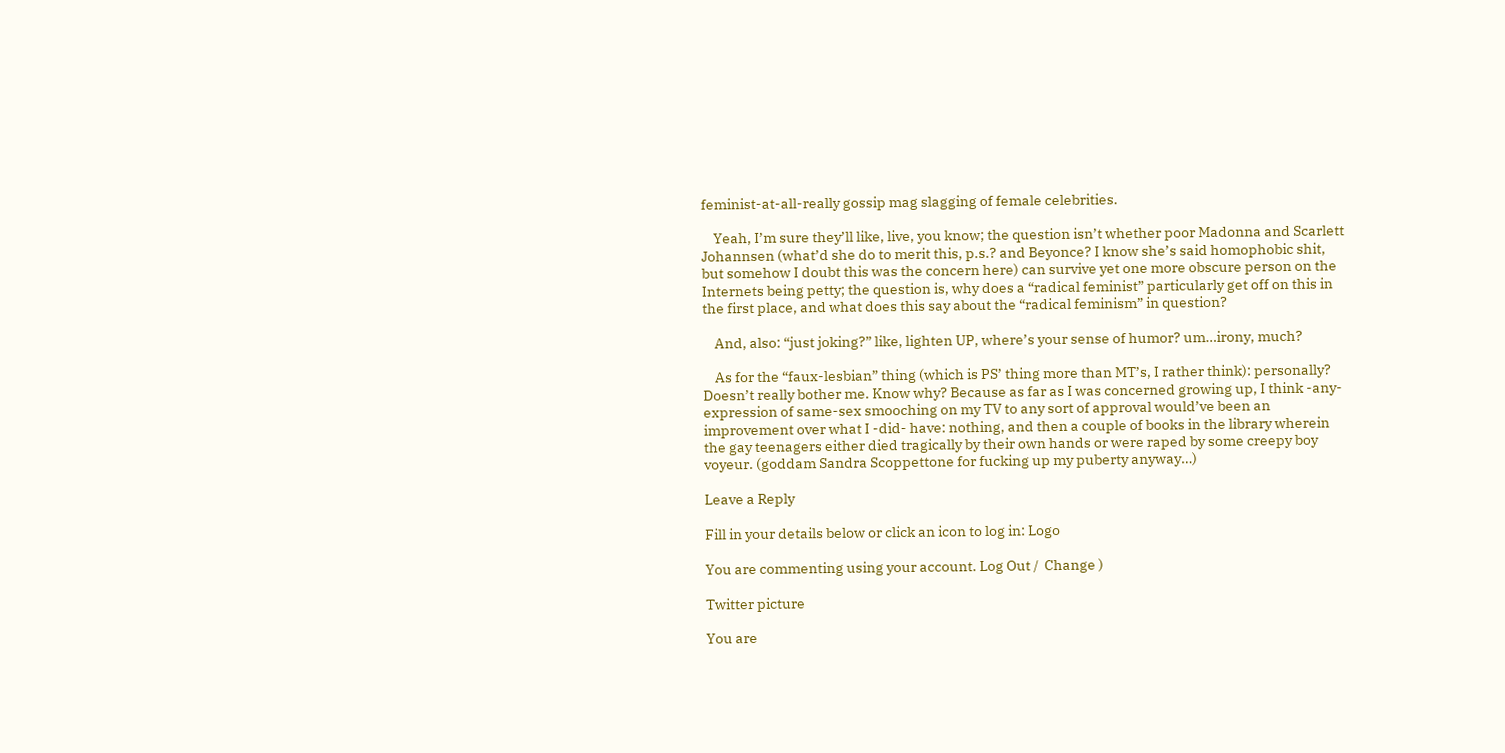feminist-at-all-really gossip mag slagging of female celebrities.

    Yeah, I’m sure they’ll like, live, you know; the question isn’t whether poor Madonna and Scarlett Johannsen (what’d she do to merit this, p.s.? and Beyonce? I know she’s said homophobic shit, but somehow I doubt this was the concern here) can survive yet one more obscure person on the Internets being petty; the question is, why does a “radical feminist” particularly get off on this in the first place, and what does this say about the “radical feminism” in question?

    And, also: “just joking?” like, lighten UP, where’s your sense of humor? um…irony, much?

    As for the “faux-lesbian” thing (which is PS’ thing more than MT’s, I rather think): personally? Doesn’t really bother me. Know why? Because as far as I was concerned growing up, I think -any- expression of same-sex smooching on my TV to any sort of approval would’ve been an improvement over what I -did- have: nothing, and then a couple of books in the library wherein the gay teenagers either died tragically by their own hands or were raped by some creepy boy voyeur. (goddam Sandra Scoppettone for fucking up my puberty anyway…)

Leave a Reply

Fill in your details below or click an icon to log in: Logo

You are commenting using your account. Log Out /  Change )

Twitter picture

You are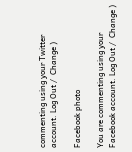commenting using your Twitter account. Log Out /  Change )

Facebook photo

You are commenting using your Facebook account. Log Out /  Change )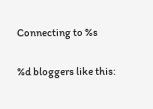Connecting to %s

%d bloggers like this: